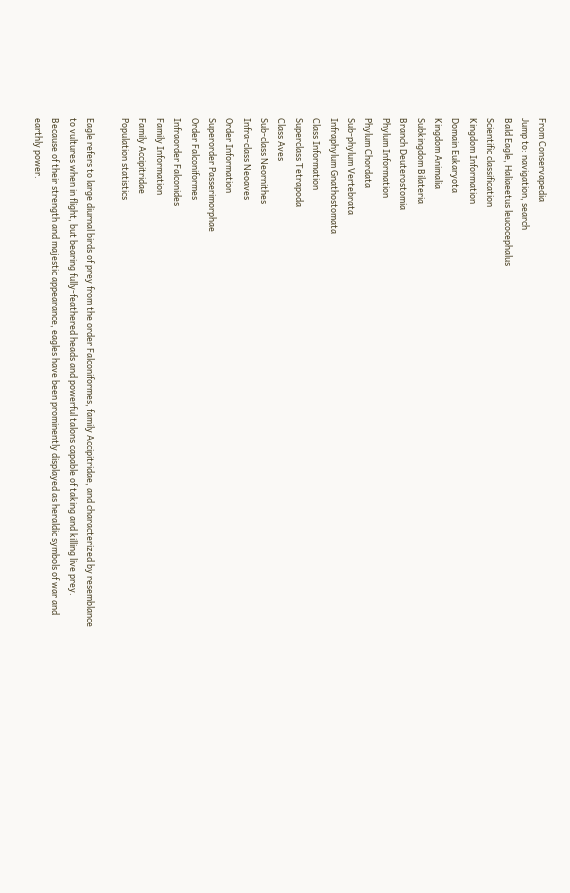From Conservapedia
Jump to: navigation, search
Bald Eagle, Haliaeetus leucocephalus
Scientific classification
Kingdom Information
Domain Eukaryota
Kingdom Animalia
Subkingdom Bilateria
Branch Deuterostomia
Phylum Information
Phylum Chordata
Sub-phylum Vertebrata
Infraphylum Gnathostomata
Class Information
Superclass Tetrapoda
Class Aves
Sub-class Neornithes
Infra-class Neoaves
Order Information
Superorder Passerimorphae
Order Falconiformes
Infraorder Falconides
Family Information
Family Accipitridae
Population statistics

Eagle refers to large diurnal birds of prey from the order Falconiformes, family Accipitridae, and characterized by resemblance to vultures when in flight, but bearing fully-feathered heads and powerful talons capable of taking and killing live prey. Because of their strength and majestic appearance, eagles have been prominently displayed as heraldic symbols of war and earthly power.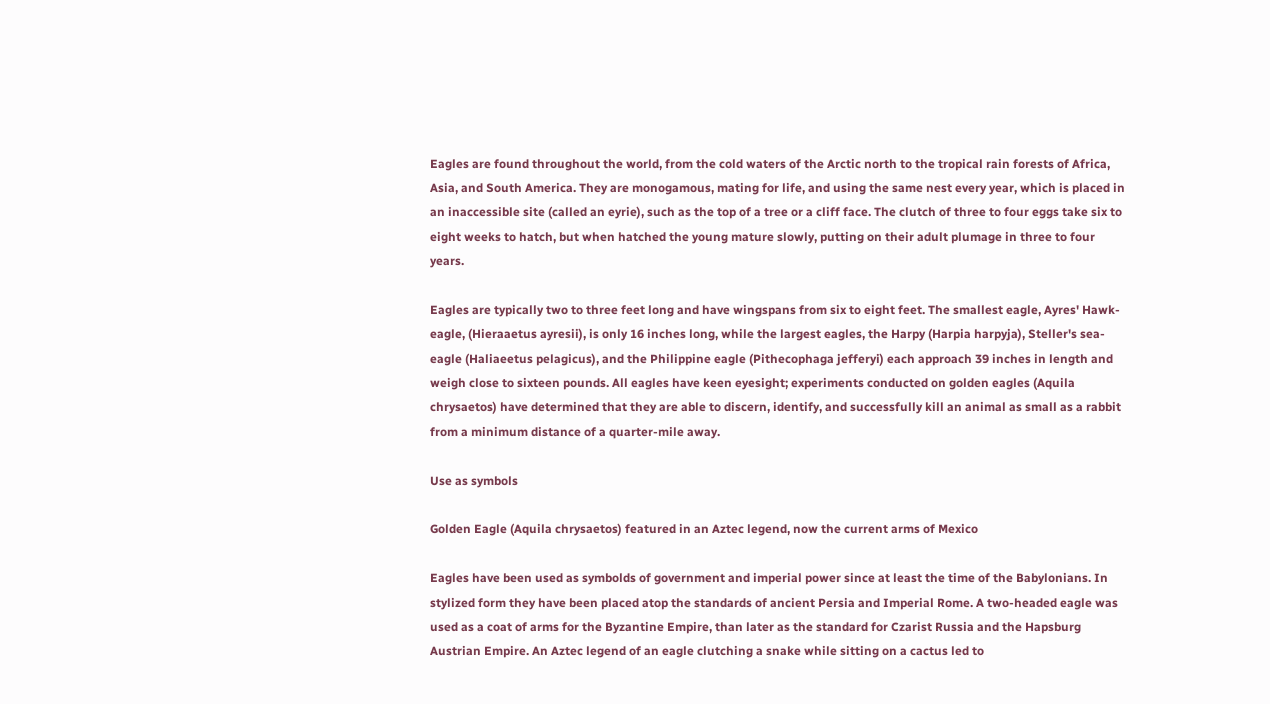Eagles are found throughout the world, from the cold waters of the Arctic north to the tropical rain forests of Africa, Asia, and South America. They are monogamous, mating for life, and using the same nest every year, which is placed in an inaccessible site (called an eyrie), such as the top of a tree or a cliff face. The clutch of three to four eggs take six to eight weeks to hatch, but when hatched the young mature slowly, putting on their adult plumage in three to four years.

Eagles are typically two to three feet long and have wingspans from six to eight feet. The smallest eagle, Ayres' Hawk-eagle, (Hieraaetus ayresii), is only 16 inches long, while the largest eagles, the Harpy (Harpia harpyja), Steller's sea-eagle (Haliaeetus pelagicus), and the Philippine eagle (Pithecophaga jefferyi) each approach 39 inches in length and weigh close to sixteen pounds. All eagles have keen eyesight; experiments conducted on golden eagles (Aquila chrysaetos) have determined that they are able to discern, identify, and successfully kill an animal as small as a rabbit from a minimum distance of a quarter-mile away.

Use as symbols

Golden Eagle (Aquila chrysaetos) featured in an Aztec legend, now the current arms of Mexico

Eagles have been used as symbolds of government and imperial power since at least the time of the Babylonians. In stylized form they have been placed atop the standards of ancient Persia and Imperial Rome. A two-headed eagle was used as a coat of arms for the Byzantine Empire, than later as the standard for Czarist Russia and the Hapsburg Austrian Empire. An Aztec legend of an eagle clutching a snake while sitting on a cactus led to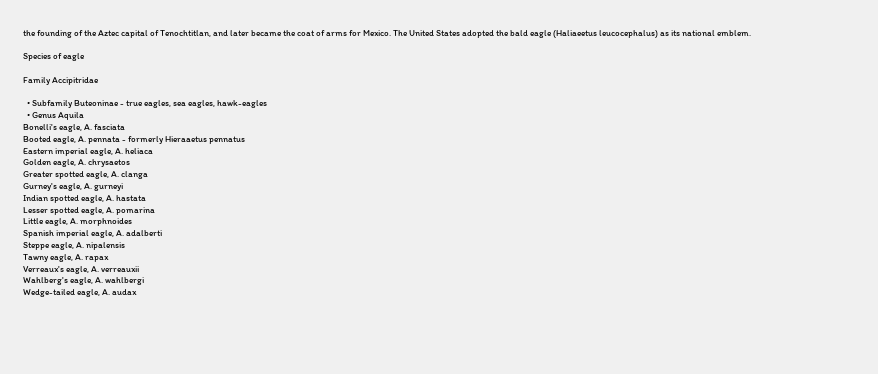the founding of the Aztec capital of Tenochtitlan, and later became the coat of arms for Mexico. The United States adopted the bald eagle (Haliaeetus leucocephalus) as its national emblem.

Species of eagle

Family Accipitridae

  • Subfamily Buteoninae - true eagles, sea eagles, hawk-eagles
  • Genus Aquila
Bonelli's eagle, A. fasciata
Booted eagle, A. pennata - formerly Hieraaetus pennatus
Eastern imperial eagle, A. heliaca
Golden eagle, A. chrysaetos
Greater spotted eagle, A. clanga
Gurney's eagle, A. gurneyi
Indian spotted eagle, A. hastata
Lesser spotted eagle, A. pomarina
Little eagle, A. morphnoides
Spanish imperial eagle, A. adalberti
Steppe eagle, A. nipalensis
Tawny eagle, A. rapax
Verreaux's eagle, A. verreauxii
Wahlberg's eagle, A. wahlbergi
Wedge-tailed eagle, A. audax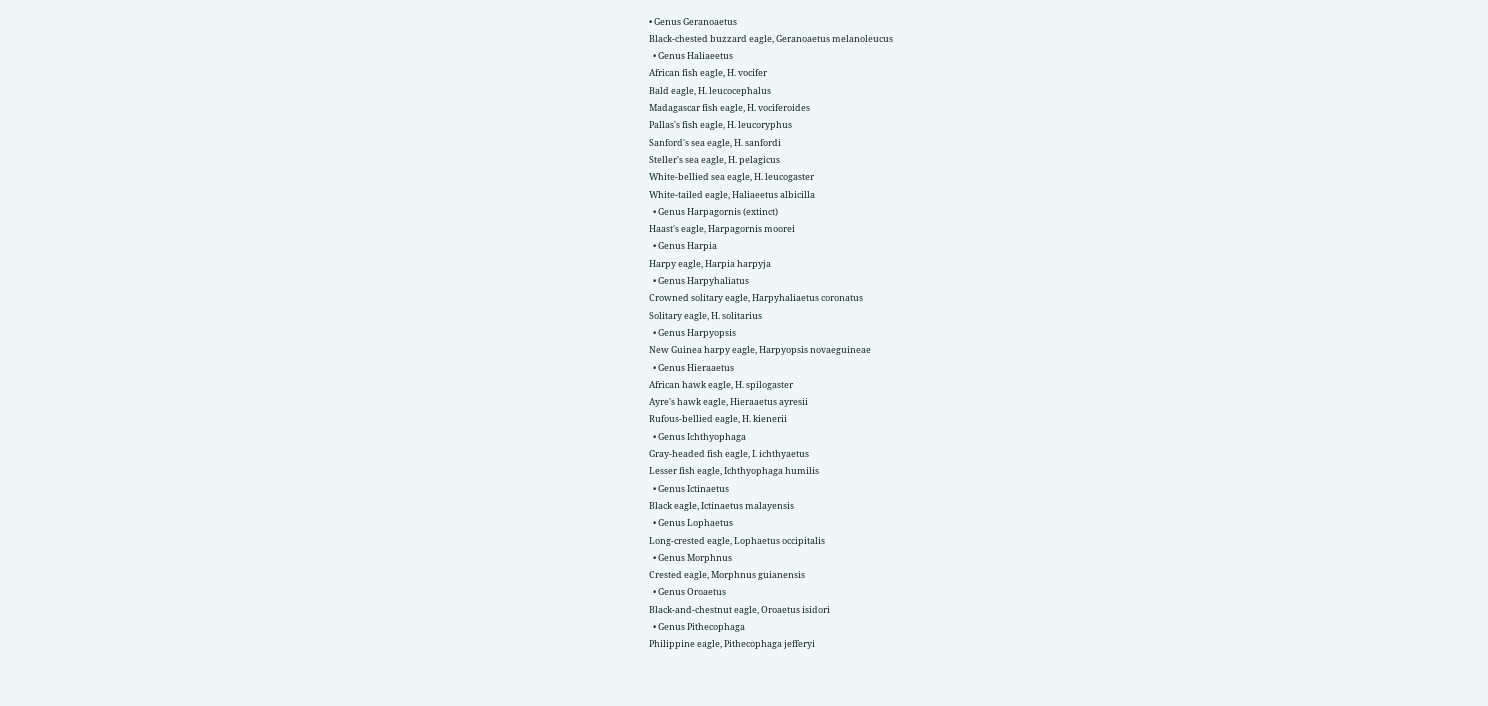• Genus Geranoaetus
Black-chested buzzard eagle, Geranoaetus melanoleucus
  • Genus Haliaeetus
African fish eagle, H. vocifer
Bald eagle, H. leucocephalus
Madagascar fish eagle, H. vociferoides
Pallas's fish eagle, H. leucoryphus
Sanford's sea eagle, H. sanfordi
Steller's sea eagle, H. pelagicus
White-bellied sea eagle, H. leucogaster
White-tailed eagle, Haliaeetus albicilla
  • Genus Harpagornis (extinct)
Haast's eagle, Harpagornis moorei
  • Genus Harpia
Harpy eagle, Harpia harpyja
  • Genus Harpyhaliatus
Crowned solitary eagle, Harpyhaliaetus coronatus
Solitary eagle, H. solitarius
  • Genus Harpyopsis
New Guinea harpy eagle, Harpyopsis novaeguineae
  • Genus Hieraaetus
African hawk eagle, H. spilogaster
Ayre's hawk eagle, Hieraaetus ayresii
Rufous-bellied eagle, H. kienerii
  • Genus Ichthyophaga
Gray-headed fish eagle, I. ichthyaetus
Lesser fish eagle, Ichthyophaga humilis
  • Genus Ictinaetus
Black eagle, Ictinaetus malayensis
  • Genus Lophaetus
Long-crested eagle, Lophaetus occipitalis
  • Genus Morphnus
Crested eagle, Morphnus guianensis
  • Genus Oroaetus
Black-and-chestnut eagle, Oroaetus isidori
  • Genus Pithecophaga
Philippine eagle, Pithecophaga jefferyi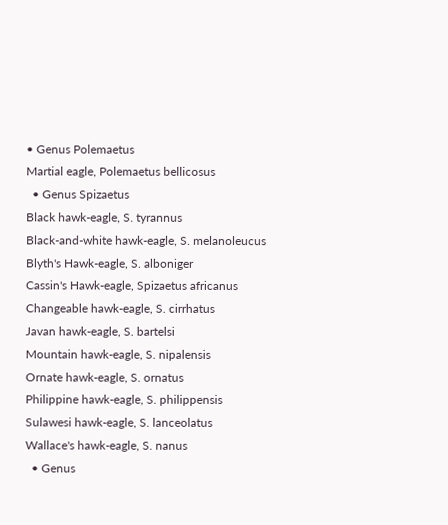• Genus Polemaetus
Martial eagle, Polemaetus bellicosus
  • Genus Spizaetus
Black hawk-eagle, S. tyrannus
Black-and-white hawk-eagle, S. melanoleucus
Blyth's Hawk-eagle, S. alboniger
Cassin's Hawk-eagle, Spizaetus africanus
Changeable hawk-eagle, S. cirrhatus
Javan hawk-eagle, S. bartelsi
Mountain hawk-eagle, S. nipalensis
Ornate hawk-eagle, S. ornatus
Philippine hawk-eagle, S. philippensis
Sulawesi hawk-eagle, S. lanceolatus
Wallace's hawk-eagle, S. nanus
  • Genus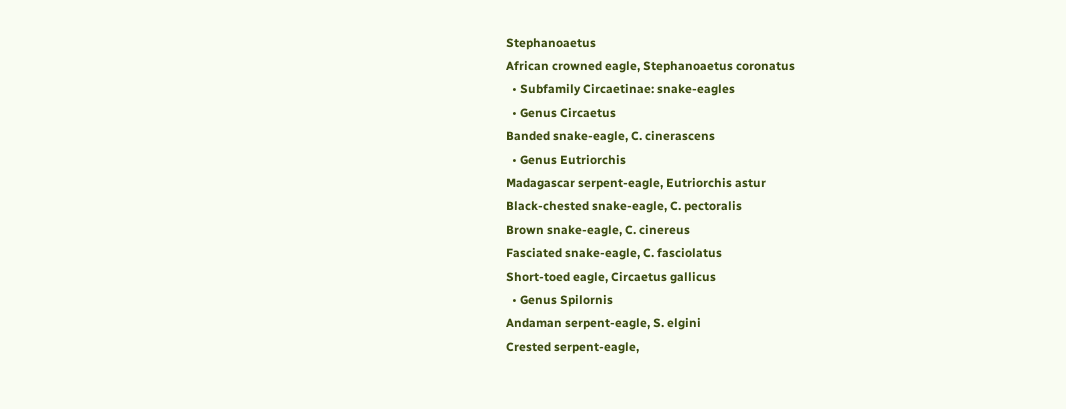Stephanoaetus
African crowned eagle, Stephanoaetus coronatus
  • Subfamily Circaetinae: snake-eagles
  • Genus Circaetus
Banded snake-eagle, C. cinerascens
  • Genus Eutriorchis
Madagascar serpent-eagle, Eutriorchis astur
Black-chested snake-eagle, C. pectoralis
Brown snake-eagle, C. cinereus
Fasciated snake-eagle, C. fasciolatus
Short-toed eagle, Circaetus gallicus
  • Genus Spilornis
Andaman serpent-eagle, S. elgini
Crested serpent-eagle,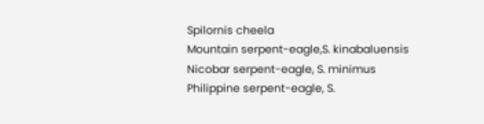Spilornis cheela
Mountain serpent-eagle,S. kinabaluensis
Nicobar serpent-eagle, S. minimus
Philippine serpent-eagle, S.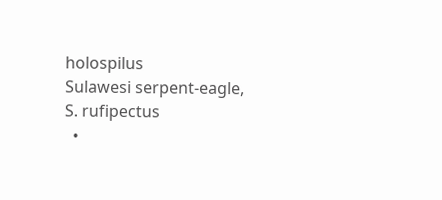holospilus
Sulawesi serpent-eagle, S. rufipectus
  •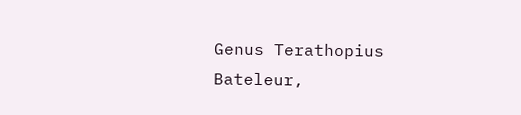Genus Terathopius
Bateleur,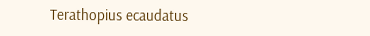Terathopius ecaudatus